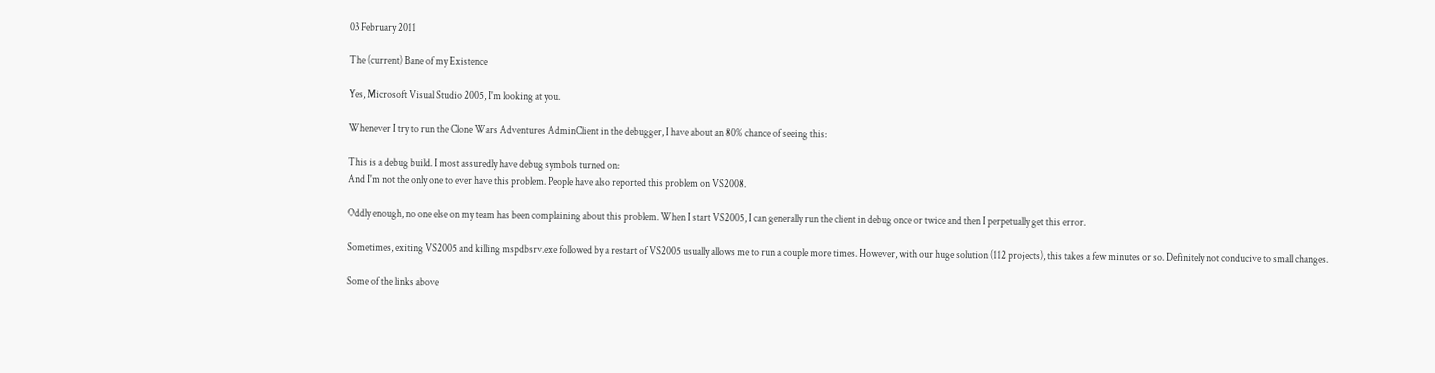03 February 2011

The (current) Bane of my Existence

Yes, Microsoft Visual Studio 2005, I'm looking at you.

Whenever I try to run the Clone Wars Adventures AdminClient in the debugger, I have about an 80% chance of seeing this:

This is a debug build. I most assuredly have debug symbols turned on:
And I'm not the only one to ever have this problem. People have also reported this problem on VS2008.

Oddly enough, no one else on my team has been complaining about this problem. When I start VS2005, I can generally run the client in debug once or twice and then I perpetually get this error.

Sometimes, exiting VS2005 and killing mspdbsrv.exe followed by a restart of VS2005 usually allows me to run a couple more times. However, with our huge solution (112 projects), this takes a few minutes or so. Definitely not conducive to small changes.

Some of the links above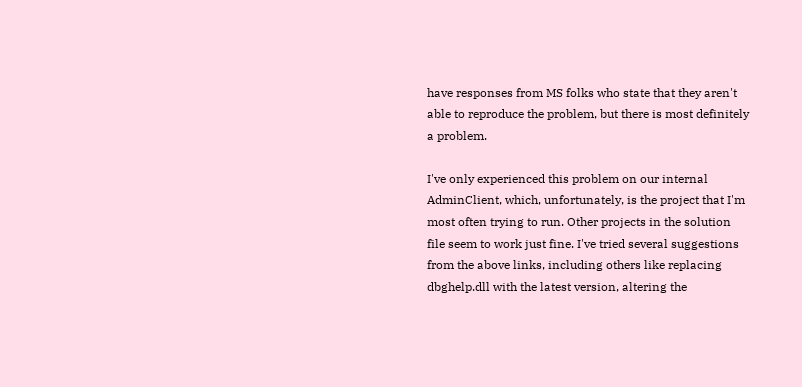have responses from MS folks who state that they aren't able to reproduce the problem, but there is most definitely a problem.

I've only experienced this problem on our internal AdminClient, which, unfortunately, is the project that I'm most often trying to run. Other projects in the solution file seem to work just fine. I've tried several suggestions from the above links, including others like replacing dbghelp.dll with the latest version, altering the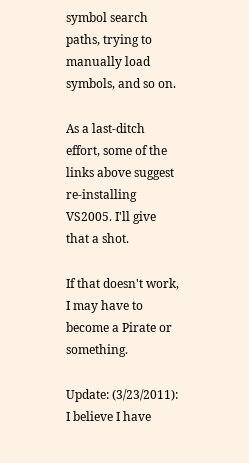symbol search paths, trying to manually load symbols, and so on.

As a last-ditch effort, some of the links above suggest re-installing VS2005. I'll give that a shot.

If that doesn't work, I may have to become a Pirate or something.

Update: (3/23/2011): I believe I have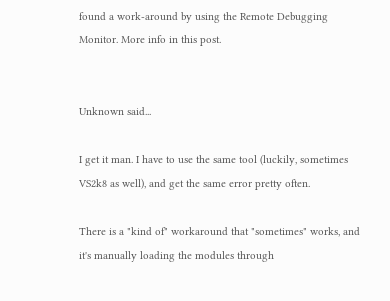found a work-around by using the Remote Debugging Monitor. More info in this post.


Unknown said...

I get it man. I have to use the same tool (luckily, sometimes VS2k8 as well), and get the same error pretty often.

There is a "kind of" workaround that "sometimes" works, and it's manually loading the modules through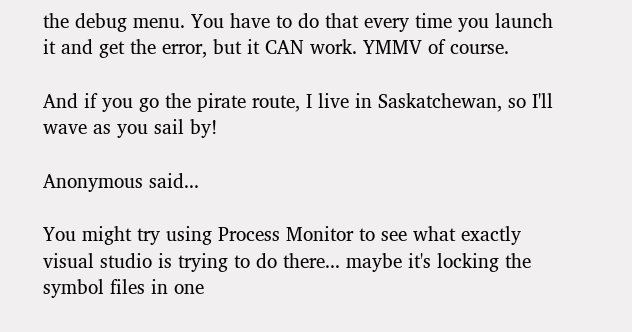the debug menu. You have to do that every time you launch it and get the error, but it CAN work. YMMV of course.

And if you go the pirate route, I live in Saskatchewan, so I'll wave as you sail by!

Anonymous said...

You might try using Process Monitor to see what exactly visual studio is trying to do there... maybe it's locking the symbol files in one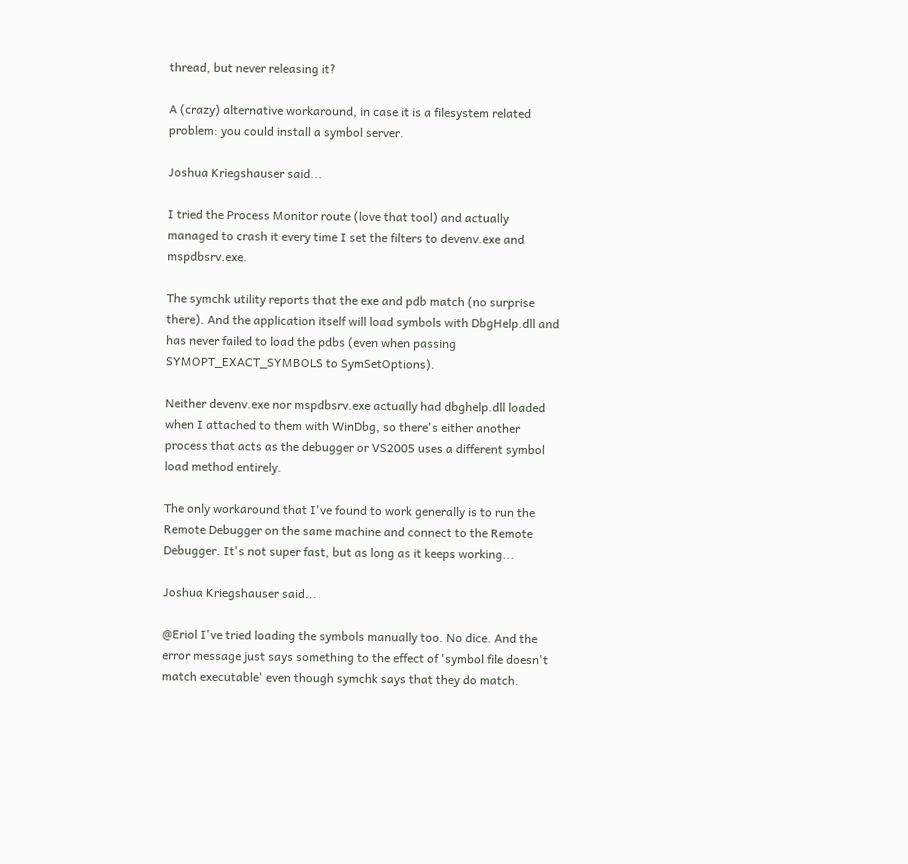thread, but never releasing it?

A (crazy) alternative workaround, in case it is a filesystem related problem: you could install a symbol server.

Joshua Kriegshauser said...

I tried the Process Monitor route (love that tool) and actually managed to crash it every time I set the filters to devenv.exe and mspdbsrv.exe.

The symchk utility reports that the exe and pdb match (no surprise there). And the application itself will load symbols with DbgHelp.dll and has never failed to load the pdbs (even when passing SYMOPT_EXACT_SYMBOLS to SymSetOptions).

Neither devenv.exe nor mspdbsrv.exe actually had dbghelp.dll loaded when I attached to them with WinDbg, so there's either another process that acts as the debugger or VS2005 uses a different symbol load method entirely.

The only workaround that I've found to work generally is to run the Remote Debugger on the same machine and connect to the Remote Debugger. It's not super fast, but as long as it keeps working...

Joshua Kriegshauser said...

@Eriol I've tried loading the symbols manually too. No dice. And the error message just says something to the effect of 'symbol file doesn't match executable' even though symchk says that they do match.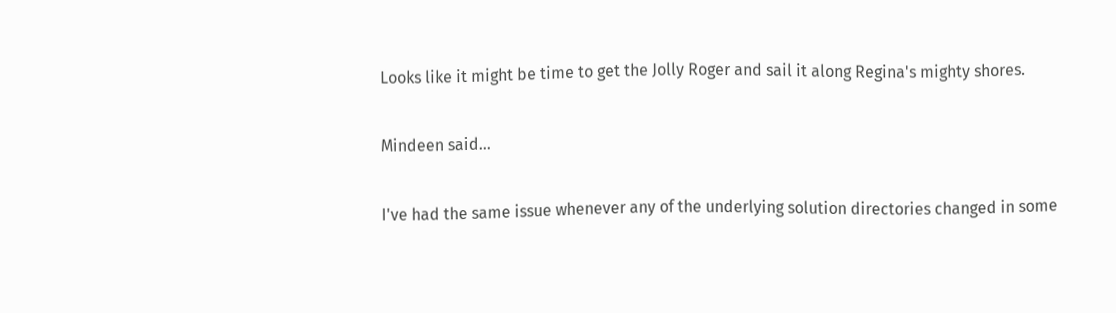Looks like it might be time to get the Jolly Roger and sail it along Regina's mighty shores.

Mindeen said...

I've had the same issue whenever any of the underlying solution directories changed in some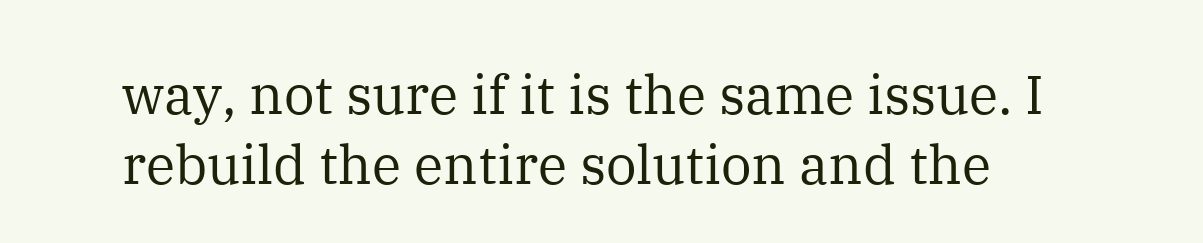way, not sure if it is the same issue. I rebuild the entire solution and the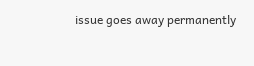issue goes away permanently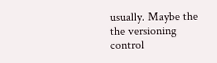usually. Maybe the the versioning control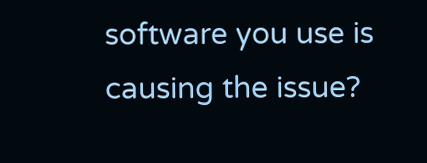software you use is causing the issue?